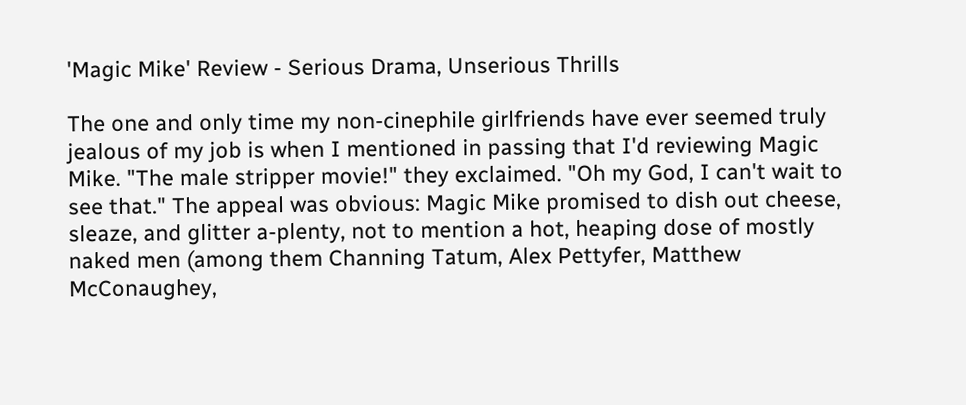'Magic Mike' Review - Serious Drama, Unserious Thrills

The one and only time my non-cinephile girlfriends have ever seemed truly jealous of my job is when I mentioned in passing that I'd reviewing Magic Mike. "The male stripper movie!" they exclaimed. "Oh my God, I can't wait to see that." The appeal was obvious: Magic Mike promised to dish out cheese, sleaze, and glitter a-plenty, not to mention a hot, heaping dose of mostly naked men (among them Channing Tatum, Alex Pettyfer, Matthew McConaughey,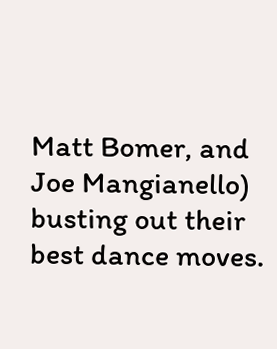Matt Bomer, and Joe Mangianello) busting out their best dance moves.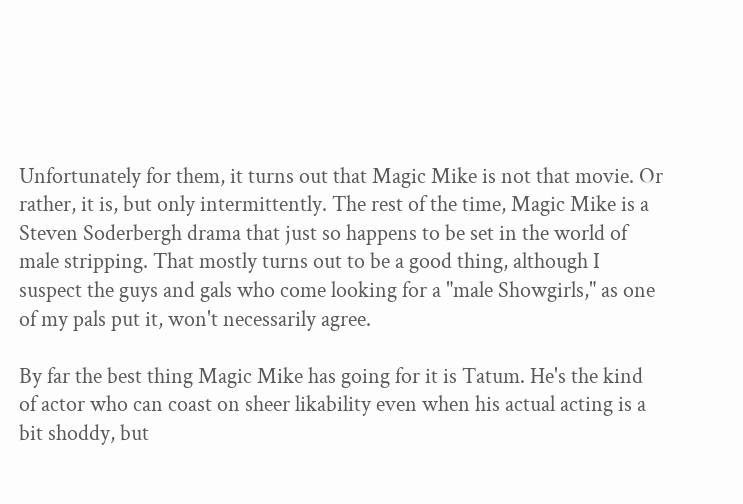Unfortunately for them, it turns out that Magic Mike is not that movie. Or rather, it is, but only intermittently. The rest of the time, Magic Mike is a Steven Soderbergh drama that just so happens to be set in the world of male stripping. That mostly turns out to be a good thing, although I suspect the guys and gals who come looking for a "male Showgirls," as one of my pals put it, won't necessarily agree.

By far the best thing Magic Mike has going for it is Tatum. He's the kind of actor who can coast on sheer likability even when his actual acting is a bit shoddy, but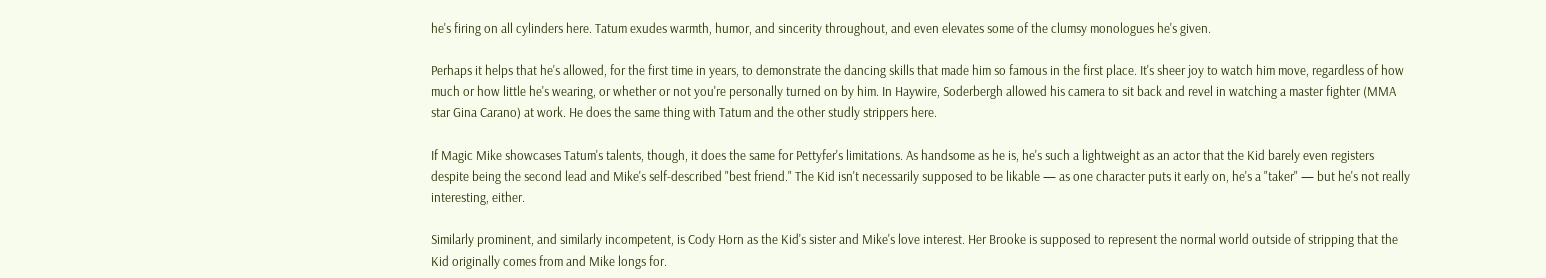he's firing on all cylinders here. Tatum exudes warmth, humor, and sincerity throughout, and even elevates some of the clumsy monologues he's given.

Perhaps it helps that he's allowed, for the first time in years, to demonstrate the dancing skills that made him so famous in the first place. It's sheer joy to watch him move, regardless of how much or how little he's wearing, or whether or not you're personally turned on by him. In Haywire, Soderbergh allowed his camera to sit back and revel in watching a master fighter (MMA star Gina Carano) at work. He does the same thing with Tatum and the other studly strippers here.

If Magic Mike showcases Tatum's talents, though, it does the same for Pettyfer's limitations. As handsome as he is, he's such a lightweight as an actor that the Kid barely even registers despite being the second lead and Mike's self-described "best friend." The Kid isn't necessarily supposed to be likable — as one character puts it early on, he's a "taker" — but he's not really interesting, either.

Similarly prominent, and similarly incompetent, is Cody Horn as the Kid's sister and Mike's love interest. Her Brooke is supposed to represent the normal world outside of stripping that the Kid originally comes from and Mike longs for.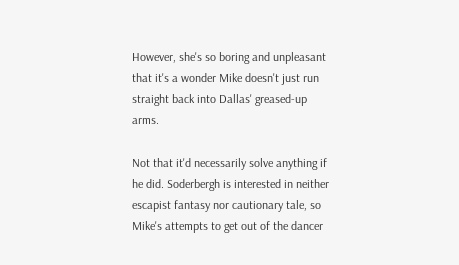However, she's so boring and unpleasant that it's a wonder Mike doesn't just run straight back into Dallas' greased-up arms.

Not that it'd necessarily solve anything if he did. Soderbergh is interested in neither escapist fantasy nor cautionary tale, so Mike's attempts to get out of the dancer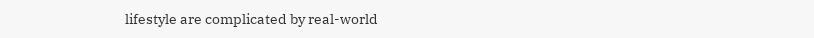lifestyle are complicated by real-world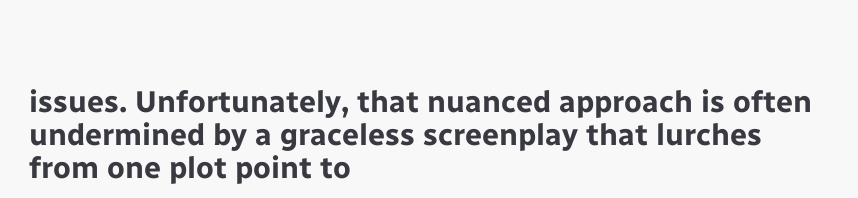issues. Unfortunately, that nuanced approach is often undermined by a graceless screenplay that lurches from one plot point to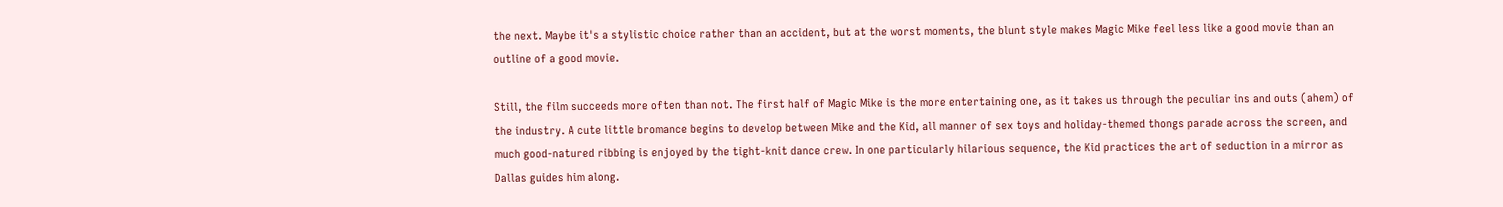the next. Maybe it's a stylistic choice rather than an accident, but at the worst moments, the blunt style makes Magic Mike feel less like a good movie than an outline of a good movie.

Still, the film succeeds more often than not. The first half of Magic Mike is the more entertaining one, as it takes us through the peculiar ins and outs (ahem) of the industry. A cute little bromance begins to develop between Mike and the Kid, all manner of sex toys and holiday-themed thongs parade across the screen, and much good-natured ribbing is enjoyed by the tight-knit dance crew. In one particularly hilarious sequence, the Kid practices the art of seduction in a mirror as Dallas guides him along.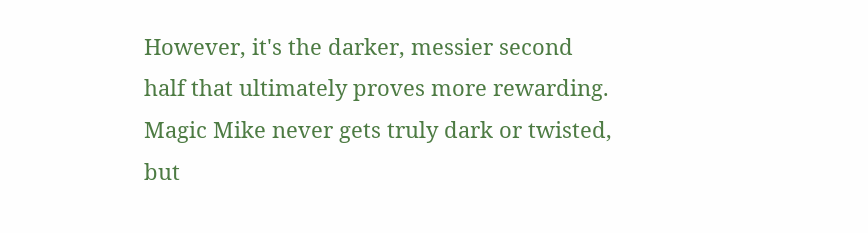However, it's the darker, messier second half that ultimately proves more rewarding. Magic Mike never gets truly dark or twisted, but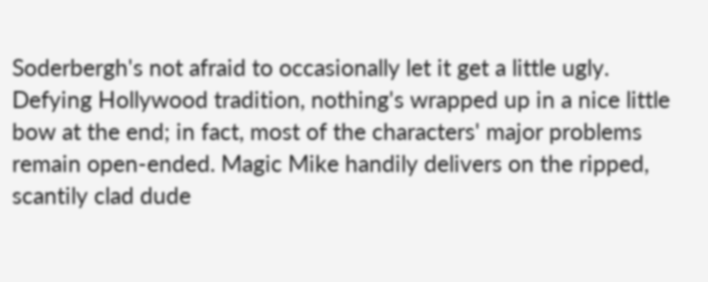Soderbergh's not afraid to occasionally let it get a little ugly. Defying Hollywood tradition, nothing's wrapped up in a nice little bow at the end; in fact, most of the characters' major problems remain open-ended. Magic Mike handily delivers on the ripped, scantily clad dude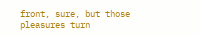front, sure, but those pleasures turn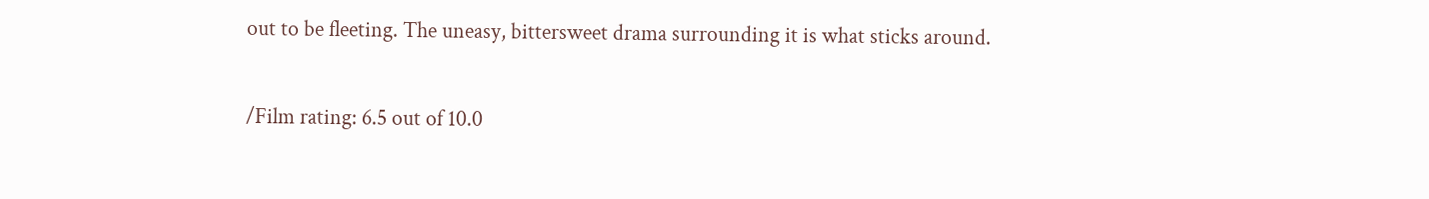out to be fleeting. The uneasy, bittersweet drama surrounding it is what sticks around.

/Film rating: 6.5 out of 10.0